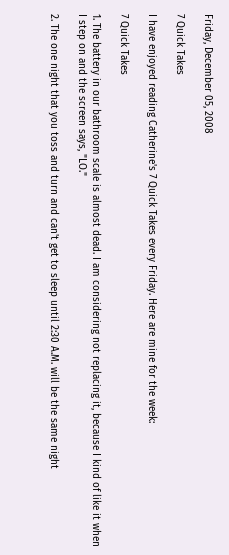Friday, December 05, 2008

7 Quick Takes

I have enjoyed reading Catherine's 7 Quick Takes every Friday. Here are mine for the week:

7 Quick Takes

1. The battery in our bathroom scale is almost dead. I am considering not replacing it, because I kind of like it when I step on and the screen says, "LO."

2. The one night that you toss and turn and can't get to sleep until 2:30 A.M. will be the same night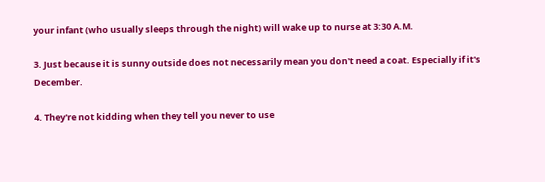your infant (who usually sleeps through the night) will wake up to nurse at 3:30 A.M.

3. Just because it is sunny outside does not necessarily mean you don't need a coat. Especially if it's December.

4. They're not kidding when they tell you never to use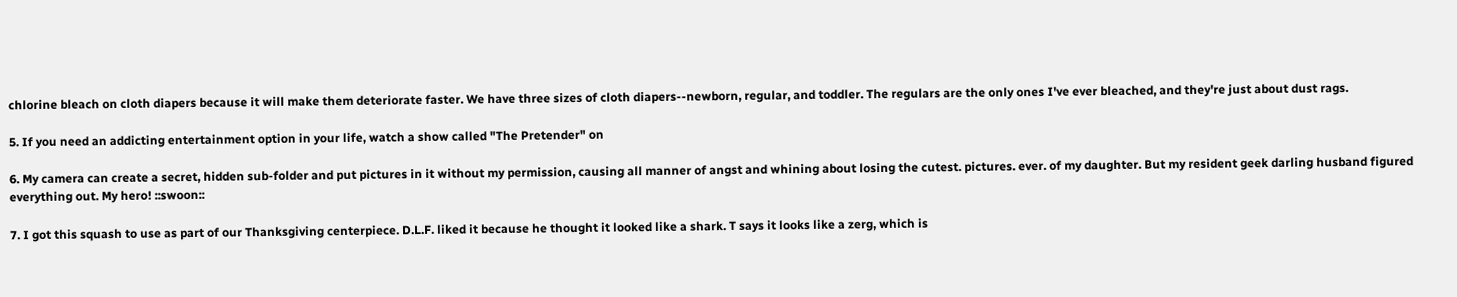chlorine bleach on cloth diapers because it will make them deteriorate faster. We have three sizes of cloth diapers--newborn, regular, and toddler. The regulars are the only ones I've ever bleached, and they're just about dust rags.

5. If you need an addicting entertainment option in your life, watch a show called "The Pretender" on

6. My camera can create a secret, hidden sub-folder and put pictures in it without my permission, causing all manner of angst and whining about losing the cutest. pictures. ever. of my daughter. But my resident geek darling husband figured everything out. My hero! ::swoon::

7. I got this squash to use as part of our Thanksgiving centerpiece. D.L.F. liked it because he thought it looked like a shark. T says it looks like a zerg, which is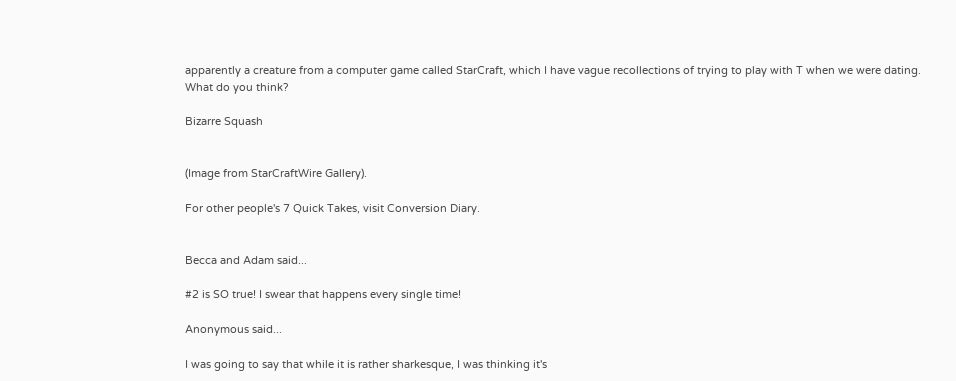apparently a creature from a computer game called StarCraft, which I have vague recollections of trying to play with T when we were dating. What do you think?

Bizarre Squash


(Image from StarCraftWire Gallery).

For other people's 7 Quick Takes, visit Conversion Diary.


Becca and Adam said...

#2 is SO true! I swear that happens every single time!

Anonymous said...

I was going to say that while it is rather sharkesque, I was thinking it's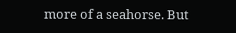more of a seahorse. But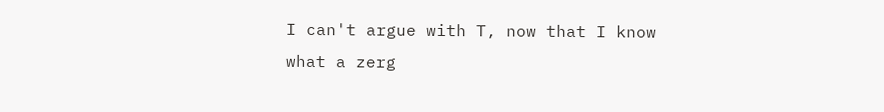I can't argue with T, now that I know what a zerg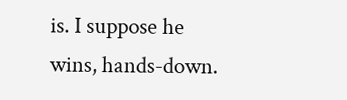is. I suppose he wins, hands-down.